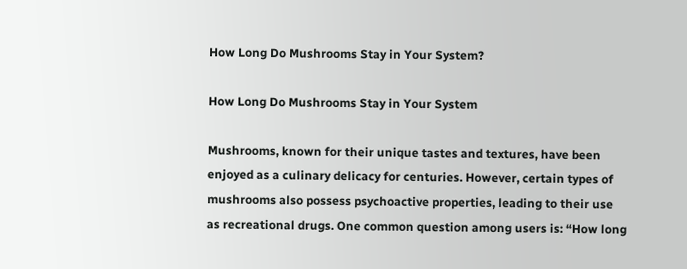How Long Do Mushrooms Stay in Your System?

How Long Do Mushrooms Stay in Your System

Mushrooms, known for their unique tastes and textures, have been enjoyed as a culinary delicacy for centuries. However, certain types of mushrooms also possess psychoactive properties, leading to their use as recreational drugs. One common question among users is: “How long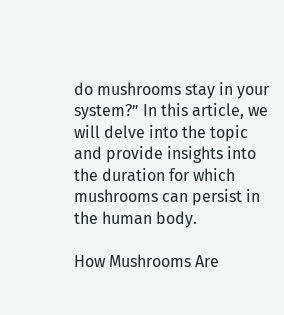do mushrooms stay in your system?” In this article, we will delve into the topic and provide insights into the duration for which mushrooms can persist in the human body.

How Mushrooms Are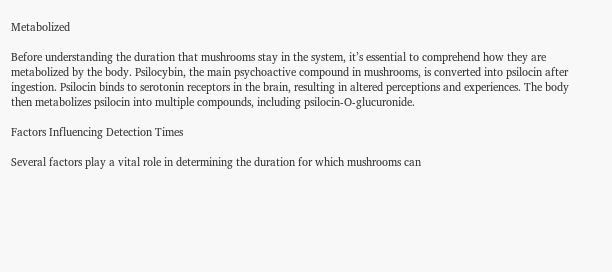Metabolized

Before understanding the duration that mushrooms stay in the system, it’s essential to comprehend how they are metabolized by the body. Psilocybin, the main psychoactive compound in mushrooms, is converted into psilocin after ingestion. Psilocin binds to serotonin receptors in the brain, resulting in altered perceptions and experiences. The body then metabolizes psilocin into multiple compounds, including psilocin-O-glucuronide.

Factors Influencing Detection Times

Several factors play a vital role in determining the duration for which mushrooms can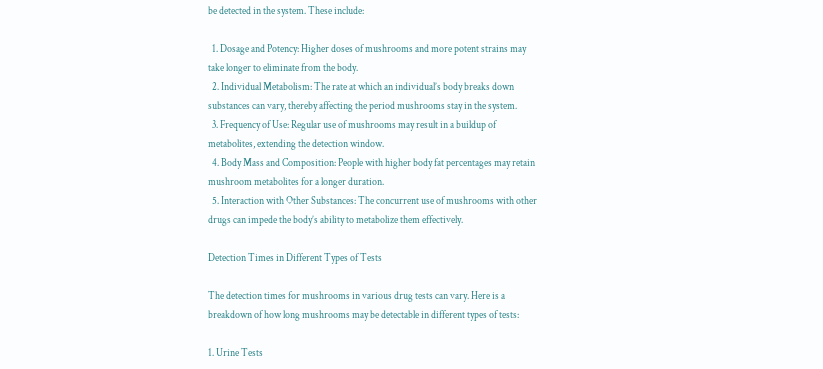be detected in the system. These include:

  1. Dosage and Potency: Higher doses of mushrooms and more potent strains may take longer to eliminate from the body.
  2. Individual Metabolism: The rate at which an individual’s body breaks down substances can vary, thereby affecting the period mushrooms stay in the system.
  3. Frequency of Use: Regular use of mushrooms may result in a buildup of metabolites, extending the detection window.
  4. Body Mass and Composition: People with higher body fat percentages may retain mushroom metabolites for a longer duration.
  5. Interaction with Other Substances: The concurrent use of mushrooms with other drugs can impede the body’s ability to metabolize them effectively.

Detection Times in Different Types of Tests

The detection times for mushrooms in various drug tests can vary. Here is a breakdown of how long mushrooms may be detectable in different types of tests:

1. Urine Tests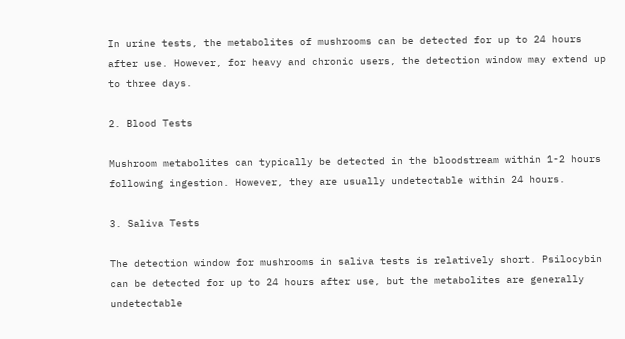In urine tests, the metabolites of mushrooms can be detected for up to 24 hours after use. However, for heavy and chronic users, the detection window may extend up to three days.

2. Blood Tests

Mushroom metabolites can typically be detected in the bloodstream within 1-2 hours following ingestion. However, they are usually undetectable within 24 hours.

3. Saliva Tests

The detection window for mushrooms in saliva tests is relatively short. Psilocybin can be detected for up to 24 hours after use, but the metabolites are generally undetectable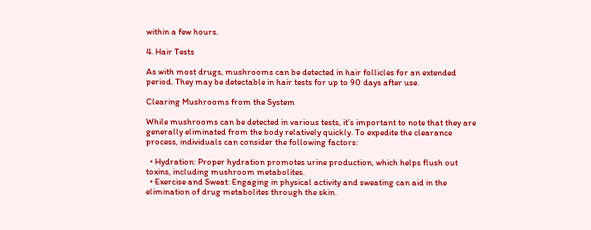within a few hours.

4. Hair Tests

As with most drugs, mushrooms can be detected in hair follicles for an extended period. They may be detectable in hair tests for up to 90 days after use.

Clearing Mushrooms from the System

While mushrooms can be detected in various tests, it’s important to note that they are generally eliminated from the body relatively quickly. To expedite the clearance process, individuals can consider the following factors:

  • Hydration: Proper hydration promotes urine production, which helps flush out toxins, including mushroom metabolites.
  • Exercise and Sweat: Engaging in physical activity and sweating can aid in the elimination of drug metabolites through the skin.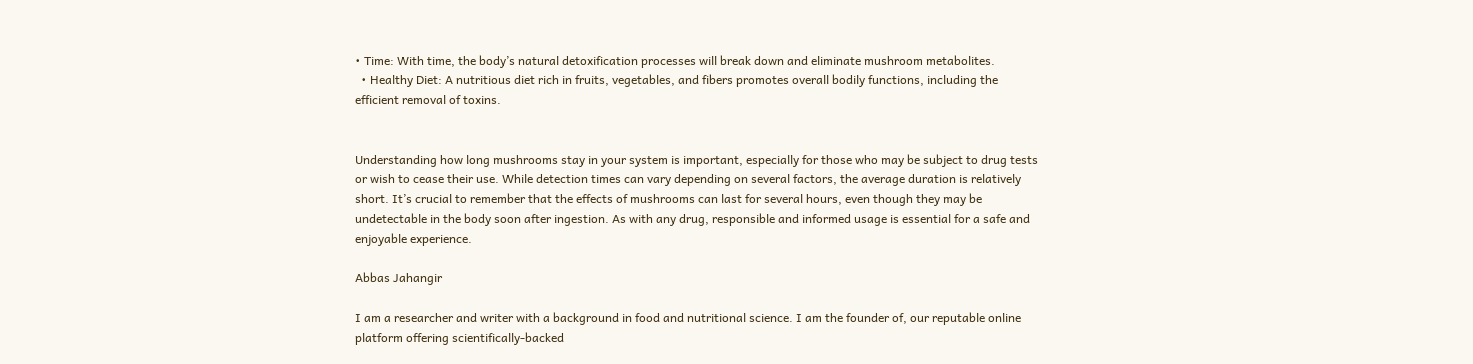• Time: With time, the body’s natural detoxification processes will break down and eliminate mushroom metabolites.
  • Healthy Diet: A nutritious diet rich in fruits, vegetables, and fibers promotes overall bodily functions, including the efficient removal of toxins.


Understanding how long mushrooms stay in your system is important, especially for those who may be subject to drug tests or wish to cease their use. While detection times can vary depending on several factors, the average duration is relatively short. It’s crucial to remember that the effects of mushrooms can last for several hours, even though they may be undetectable in the body soon after ingestion. As with any drug, responsible and informed usage is essential for a safe and enjoyable experience.

Abbas Jahangir

I am a researcher and writer with a background in food and nutritional science. I am the founder of, our reputable online platform offering scientifically-backed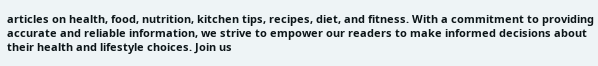articles on health, food, nutrition, kitchen tips, recipes, diet, and fitness. With a commitment to providing accurate and reliable information, we strive to empower our readers to make informed decisions about their health and lifestyle choices. Join us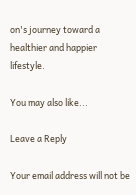on's journey toward a healthier and happier lifestyle.

You may also like...

Leave a Reply

Your email address will not be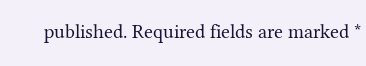published. Required fields are marked *